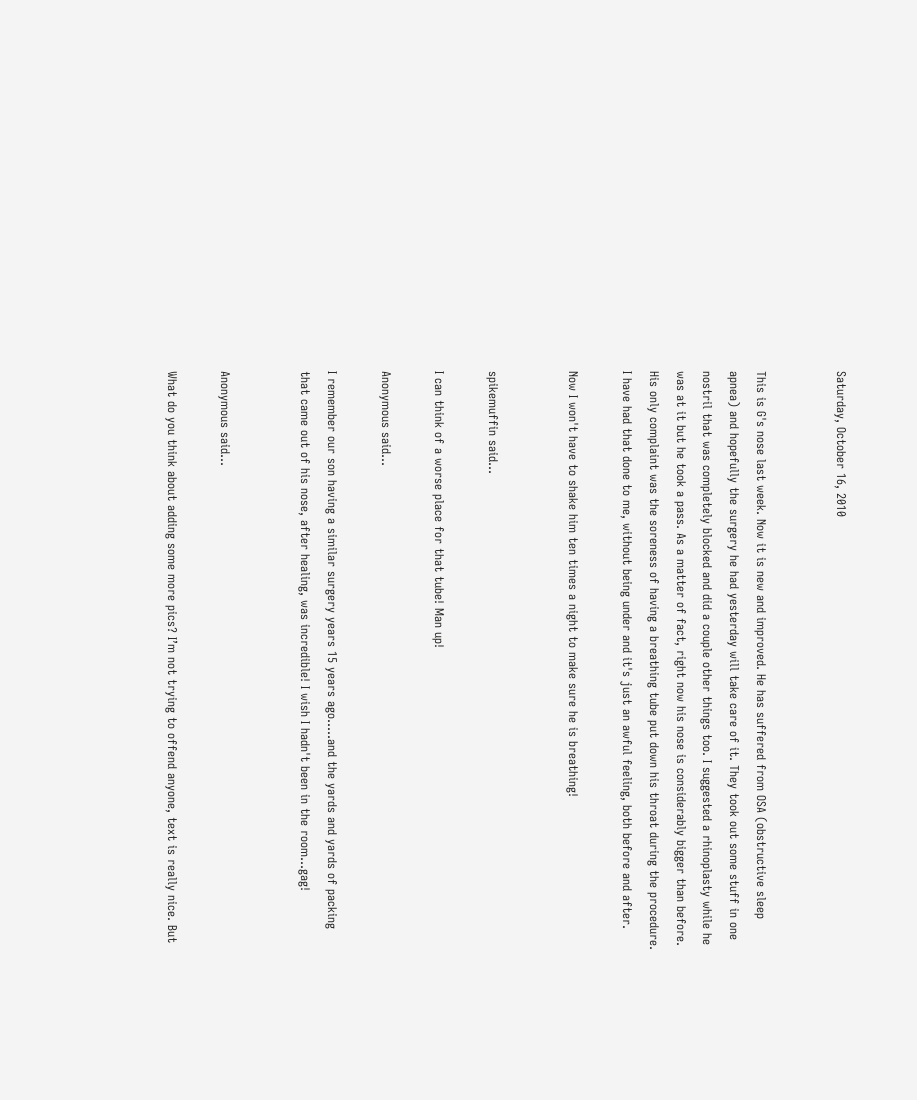Saturday, October 16, 2010


This is G's nose last week. Now it is new and improved. He has suffered from OSA (obstructive sleep apnea) and hopefully the surgery he had yesterday will take care of it. They took out some stuff in one nostril that was completely blocked and did a couple other things too. I suggested a rhinoplasty while he was at it but he took a pass. As a matter of fact, right now his nose is considerably bigger than before. His only complaint was the soreness of having a breathing tube put down his throat during the procedure. I have had that done to me, without being under and it's just an awful feeling, both before and after.

Now I won't have to shake him ten times a night to make sure he is breathing!


spikemuffin said...

I can think of a worse place for that tube! Man up!

Anonymous said...

I remember our son having a similar surgery years 15 years ago.....and the yards and yards of packing that came out of his nose, after healing, was incredible! I wish I hadn't been in the room...gag!


Anonymous said...

What do you think about adding some more pics? I’m not trying to offend anyone, text is really nice. But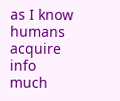as I know humans acquire info much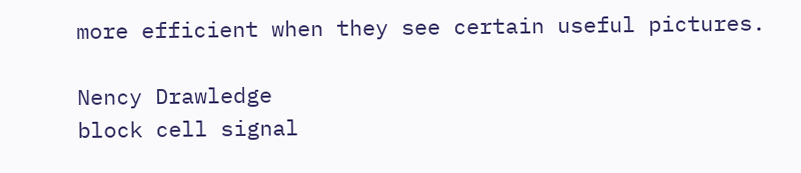more efficient when they see certain useful pictures.

Nency Drawledge
block cell signal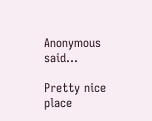Anonymous said...

Pretty nice place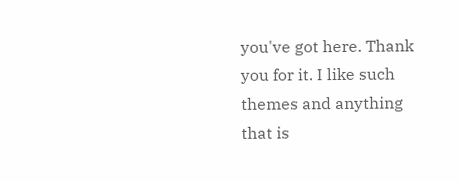you've got here. Thank you for it. I like such themes and anything that is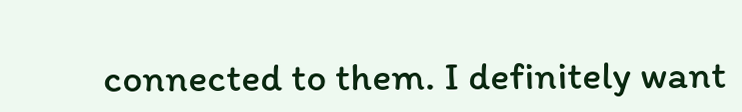connected to them. I definitely want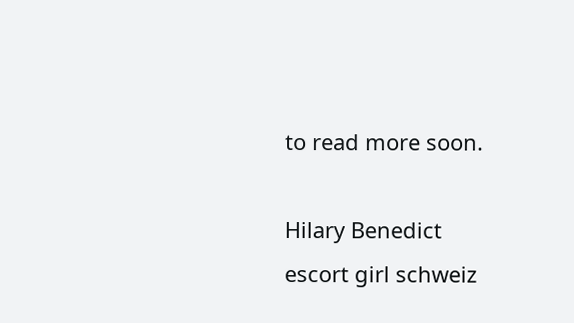to read more soon.

Hilary Benedict
escort girl schweiz